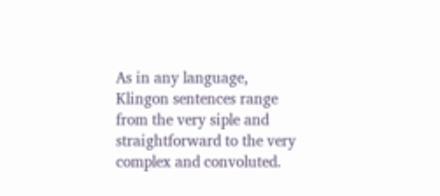As in any language, Klingon sentences range from the very siple and straightforward to the very complex and convoluted.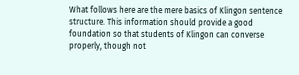What follows here are the mere basics of Klingon sentence structure. This information should provide a good foundation so that students of Klingon can converse properly, though not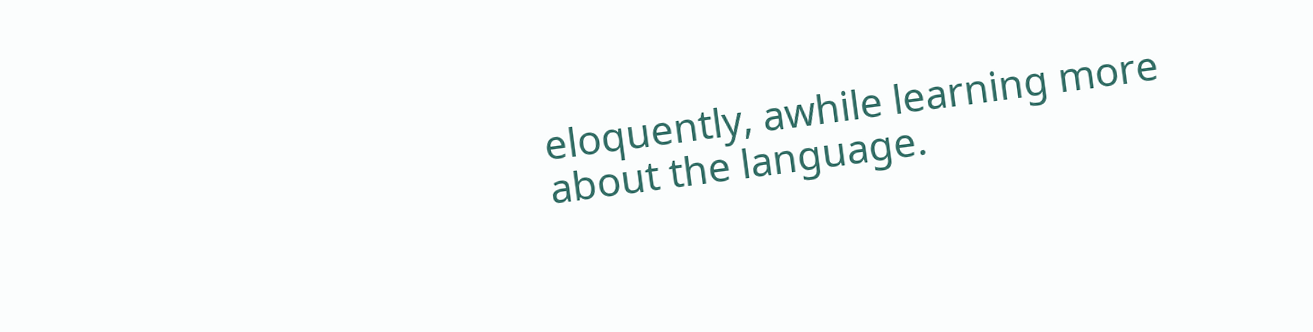eloquently, awhile learning more about the language.